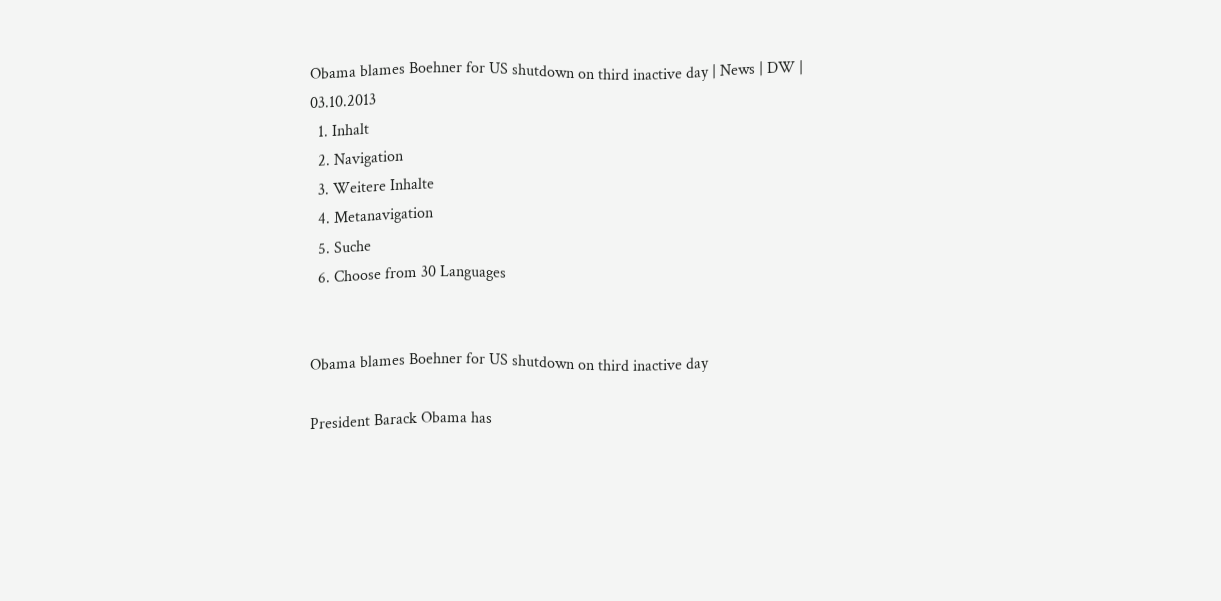Obama blames Boehner for US shutdown on third inactive day | News | DW | 03.10.2013
  1. Inhalt
  2. Navigation
  3. Weitere Inhalte
  4. Metanavigation
  5. Suche
  6. Choose from 30 Languages


Obama blames Boehner for US shutdown on third inactive day

President Barack Obama has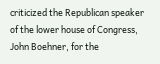criticized the Republican speaker of the lower house of Congress, John Boehner, for the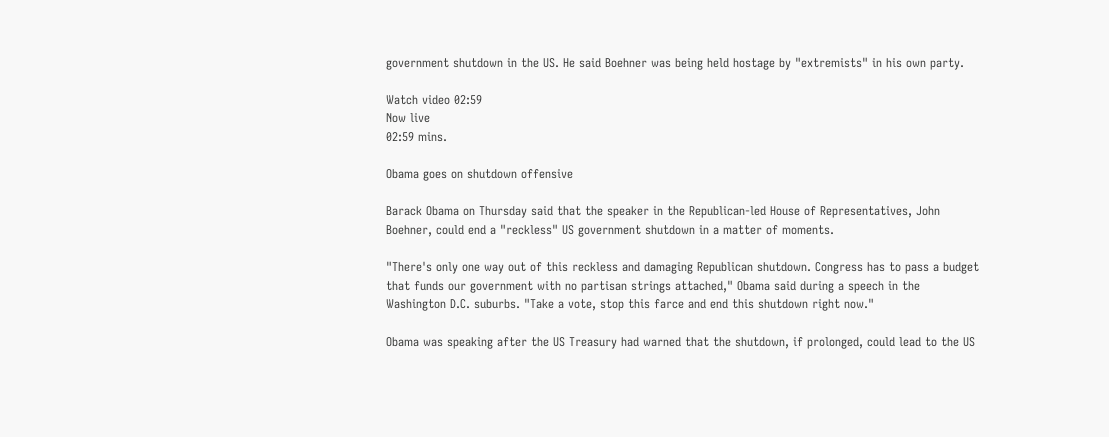government shutdown in the US. He said Boehner was being held hostage by "extremists" in his own party.

Watch video 02:59
Now live
02:59 mins.

Obama goes on shutdown offensive

Barack Obama on Thursday said that the speaker in the Republican-led House of Representatives, John Boehner, could end a "reckless" US government shutdown in a matter of moments.

"There's only one way out of this reckless and damaging Republican shutdown. Congress has to pass a budget that funds our government with no partisan strings attached," Obama said during a speech in the Washington D.C. suburbs. "Take a vote, stop this farce and end this shutdown right now."

Obama was speaking after the US Treasury had warned that the shutdown, if prolonged, could lead to the US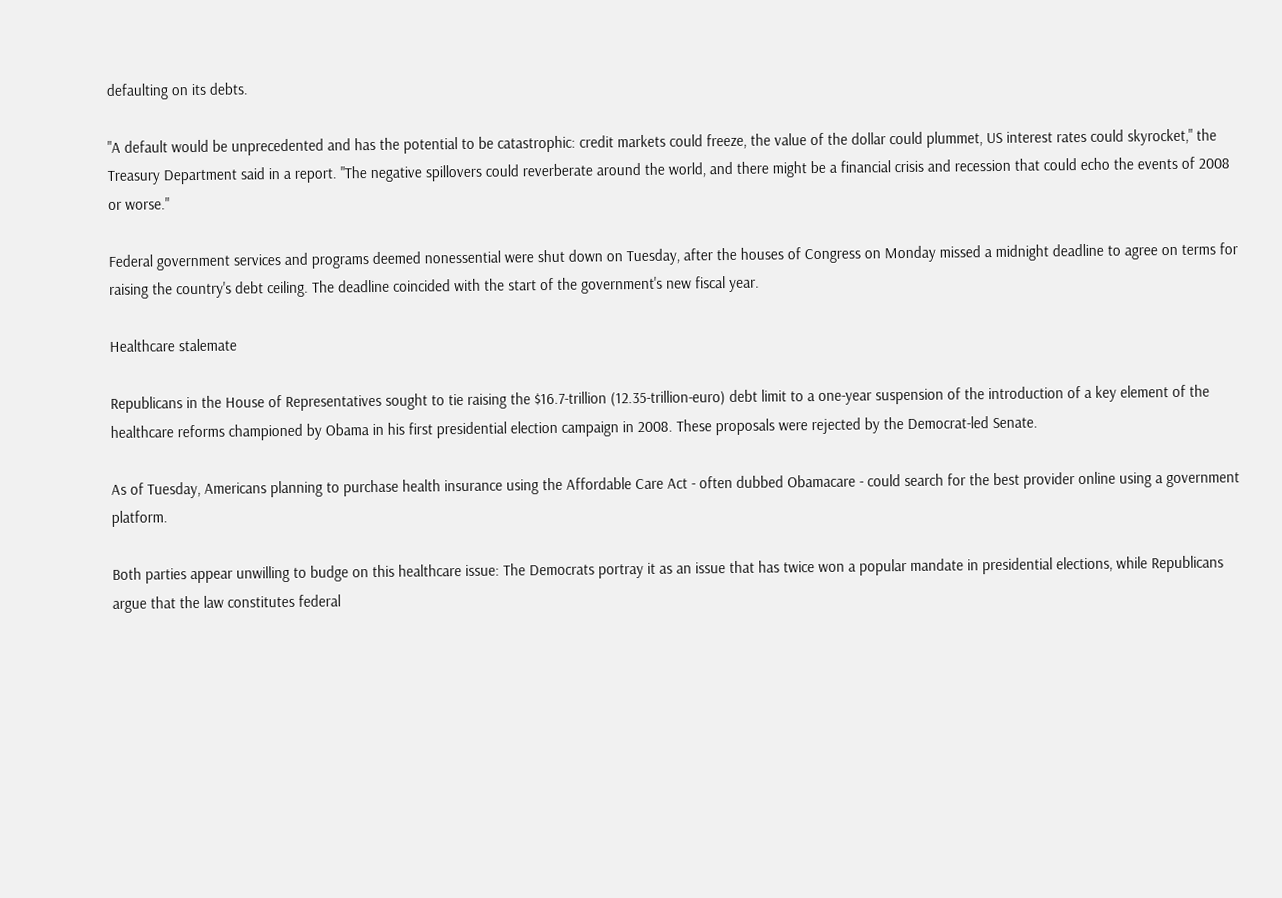defaulting on its debts.

"A default would be unprecedented and has the potential to be catastrophic: credit markets could freeze, the value of the dollar could plummet, US interest rates could skyrocket," the Treasury Department said in a report. "The negative spillovers could reverberate around the world, and there might be a financial crisis and recession that could echo the events of 2008 or worse."

Federal government services and programs deemed nonessential were shut down on Tuesday, after the houses of Congress on Monday missed a midnight deadline to agree on terms for raising the country's debt ceiling. The deadline coincided with the start of the government's new fiscal year.

Healthcare stalemate

Republicans in the House of Representatives sought to tie raising the $16.7-trillion (12.35-trillion-euro) debt limit to a one-year suspension of the introduction of a key element of the healthcare reforms championed by Obama in his first presidential election campaign in 2008. These proposals were rejected by the Democrat-led Senate.

As of Tuesday, Americans planning to purchase health insurance using the Affordable Care Act - often dubbed Obamacare - could search for the best provider online using a government platform.

Both parties appear unwilling to budge on this healthcare issue: The Democrats portray it as an issue that has twice won a popular mandate in presidential elections, while Republicans argue that the law constitutes federal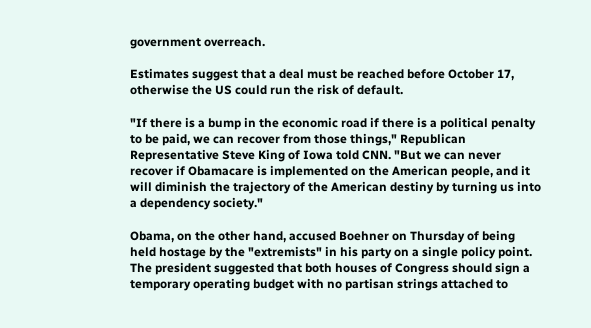government overreach.

Estimates suggest that a deal must be reached before October 17, otherwise the US could run the risk of default.

"If there is a bump in the economic road if there is a political penalty to be paid, we can recover from those things," Republican Representative Steve King of Iowa told CNN. "But we can never recover if Obamacare is implemented on the American people, and it will diminish the trajectory of the American destiny by turning us into a dependency society."

Obama, on the other hand, accused Boehner on Thursday of being held hostage by the "extremists" in his party on a single policy point. The president suggested that both houses of Congress should sign a temporary operating budget with no partisan strings attached to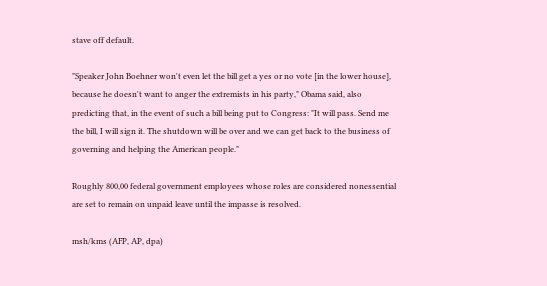stave off default.

"Speaker John Boehner won't even let the bill get a yes or no vote [in the lower house], because he doesn't want to anger the extremists in his party," Obama said, also predicting that, in the event of such a bill being put to Congress: "It will pass. Send me the bill, I will sign it. The shutdown will be over and we can get back to the business of governing and helping the American people."

Roughly 800,00 federal government employees whose roles are considered nonessential are set to remain on unpaid leave until the impasse is resolved.

msh/kms (AFP, AP, dpa)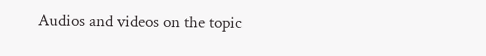Audios and videos on the topic